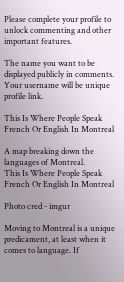Please complete your profile to unlock commenting and other important features.

The name you want to be displayed publicly in comments. Your username will be unique profile link.

This Is Where People Speak French Or English In Montreal

A map breaking down the languages of Montreal.
This Is Where People Speak French Or English In Montreal

Photo cred - imgur

Moving to Montreal is a unique predicament, at least when it comes to language. If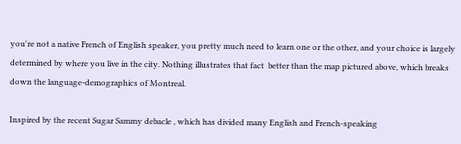you're not a native French of English speaker, you pretty much need to learn one or the other, and your choice is largely determined by where you live in the city. Nothing illustrates that fact  better than the map pictured above, which breaks down the language-demographics of Montreal.

Inspired by the recent Sugar Sammy debacle , which has divided many English and French-speaking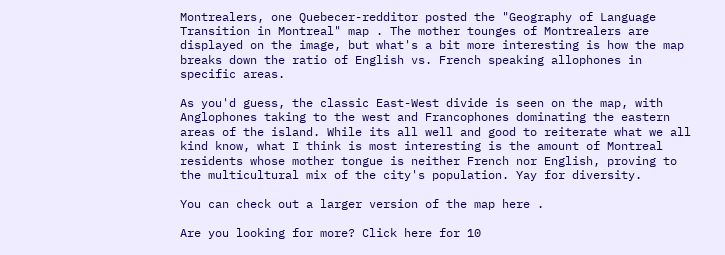Montrealers, one Quebecer-redditor posted the "Geography of Language Transition in Montreal" map . The mother tounges of Montrealers are displayed on the image, but what's a bit more interesting is how the map breaks down the ratio of English vs. French speaking allophones in specific areas.

As you'd guess, the classic East-West divide is seen on the map, with Anglophones taking to the west and Francophones dominating the eastern areas of the island. While its all well and good to reiterate what we all kind know, what I think is most interesting is the amount of Montreal residents whose mother tongue is neither French nor English, proving to the multicultural mix of the city's population. Yay for diversity.

You can check out a larger version of the map here .

Are you looking for more? Click here for 10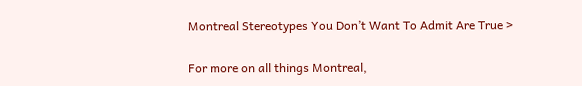Montreal Stereotypes You Don’t Want To Admit Are True >

For more on all things Montreal,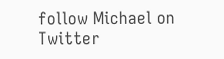follow Michael on Twitter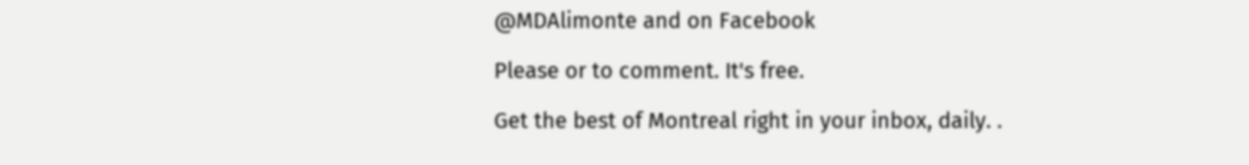@MDAlimonte and on Facebook

Please or to comment. It's free.

Get the best of Montreal right in your inbox, daily. .